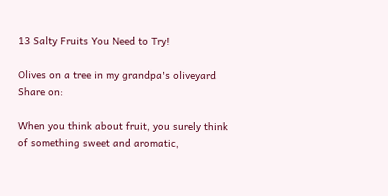13 Salty Fruits You Need to Try!

Olives on a tree in my grandpa's oliveyard
Share on:

When you think about fruit, you surely think of something sweet and aromatic,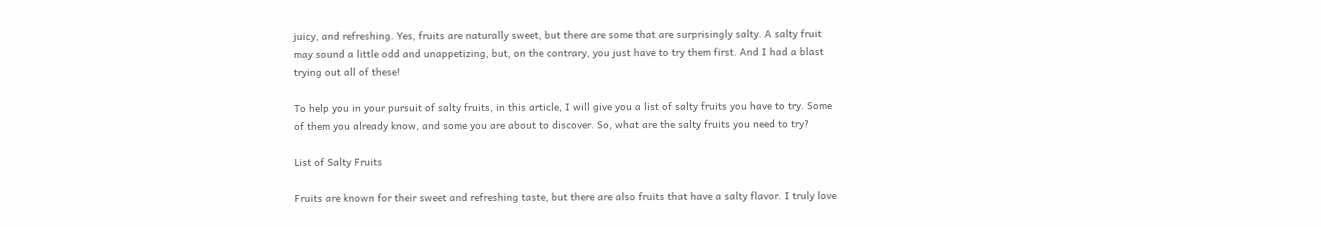juicy, and refreshing. Yes, fruits are naturally sweet, but there are some that are surprisingly salty. A salty fruit may sound a little odd and unappetizing, but, on the contrary, you just have to try them first. And I had a blast trying out all of these!

To help you in your pursuit of salty fruits, in this article, I will give you a list of salty fruits you have to try. Some of them you already know, and some you are about to discover. So, what are the salty fruits you need to try?

List of Salty Fruits

Fruits are known for their sweet and refreshing taste, but there are also fruits that have a salty flavor. I truly love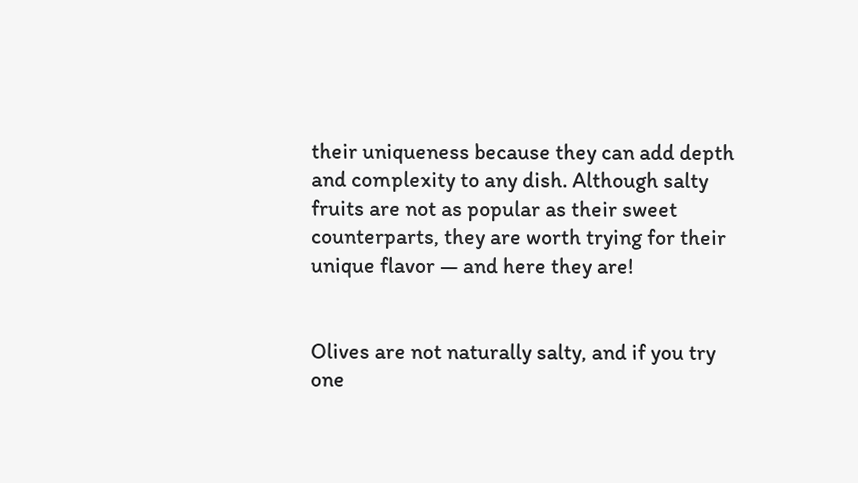their uniqueness because they can add depth and complexity to any dish. Although salty fruits are not as popular as their sweet counterparts, they are worth trying for their unique flavor — and here they are!


Olives are not naturally salty, and if you try one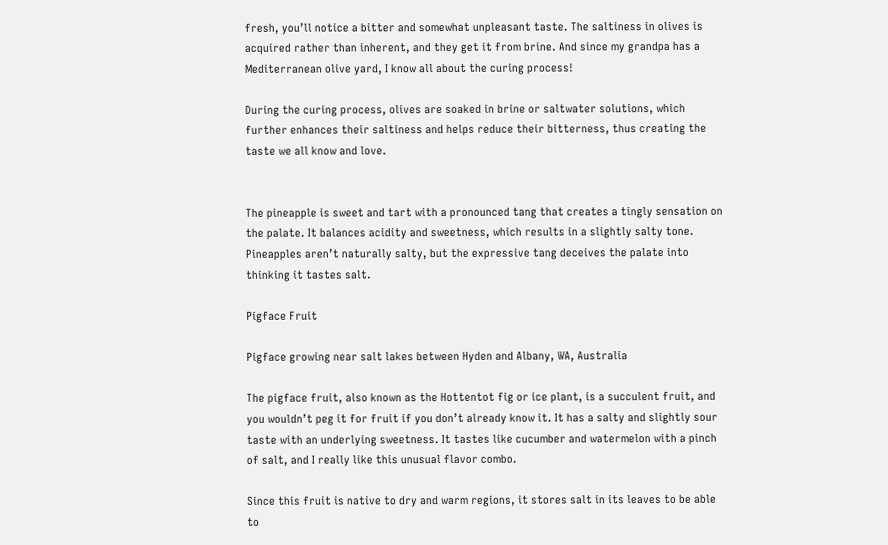fresh, you’ll notice a bitter and somewhat unpleasant taste. The saltiness in olives is acquired rather than inherent, and they get it from brine. And since my grandpa has a Mediterranean olive yard, I know all about the curing process!

During the curing process, olives are soaked in brine or saltwater solutions, which further enhances their saltiness and helps reduce their bitterness, thus creating the taste we all know and love.


The pineapple is sweet and tart with a pronounced tang that creates a tingly sensation on the palate. It balances acidity and sweetness, which results in a slightly salty tone. Pineapples aren’t naturally salty, but the expressive tang deceives the palate into thinking it tastes salt.

Pigface Fruit

Pigface growing near salt lakes between Hyden and Albany, WA, Australia

The pigface fruit, also known as the Hottentot fig or ice plant, is a succulent fruit, and you wouldn’t peg it for fruit if you don’t already know it. It has a salty and slightly sour taste with an underlying sweetness. It tastes like cucumber and watermelon with a pinch of salt, and I really like this unusual flavor combo.

Since this fruit is native to dry and warm regions, it stores salt in its leaves to be able to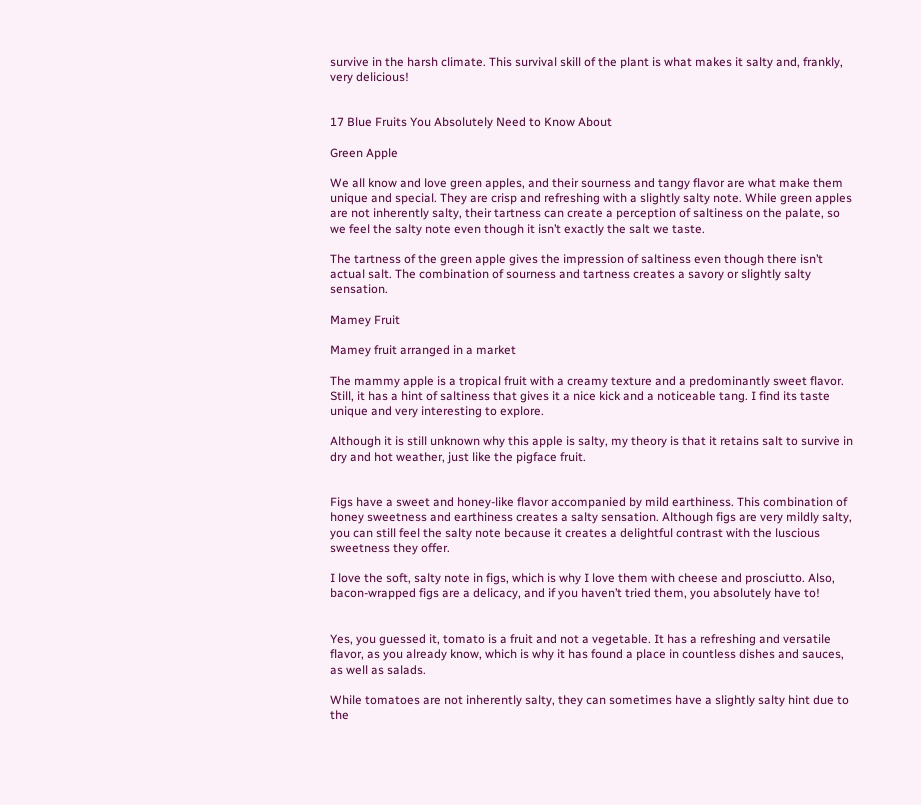survive in the harsh climate. This survival skill of the plant is what makes it salty and, frankly, very delicious!


17 Blue Fruits You Absolutely Need to Know About

Green Apple

We all know and love green apples, and their sourness and tangy flavor are what make them unique and special. They are crisp and refreshing with a slightly salty note. While green apples are not inherently salty, their tartness can create a perception of saltiness on the palate, so we feel the salty note even though it isn’t exactly the salt we taste.

The tartness of the green apple gives the impression of saltiness even though there isn’t actual salt. The combination of sourness and tartness creates a savory or slightly salty sensation.

Mamey Fruit

Mamey fruit arranged in a market

The mammy apple is a tropical fruit with a creamy texture and a predominantly sweet flavor. Still, it has a hint of saltiness that gives it a nice kick and a noticeable tang. I find its taste unique and very interesting to explore.

Although it is still unknown why this apple is salty, my theory is that it retains salt to survive in dry and hot weather, just like the pigface fruit.


Figs have a sweet and honey-like flavor accompanied by mild earthiness. This combination of honey sweetness and earthiness creates a salty sensation. Although figs are very mildly salty, you can still feel the salty note because it creates a delightful contrast with the luscious sweetness they offer.

I love the soft, salty note in figs, which is why I love them with cheese and prosciutto. Also, bacon-wrapped figs are a delicacy, and if you haven’t tried them, you absolutely have to!


Yes, you guessed it, tomato is a fruit and not a vegetable. It has a refreshing and versatile flavor, as you already know, which is why it has found a place in countless dishes and sauces, as well as salads.

While tomatoes are not inherently salty, they can sometimes have a slightly salty hint due to the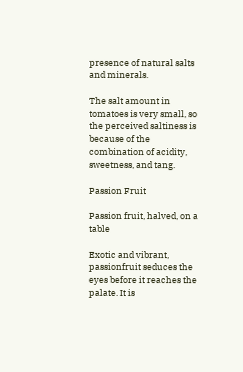presence of natural salts and minerals.

The salt amount in tomatoes is very small, so the perceived saltiness is because of the combination of acidity, sweetness, and tang.

Passion Fruit

Passion fruit, halved, on a table

Exotic and vibrant, passionfruit seduces the eyes before it reaches the palate. It is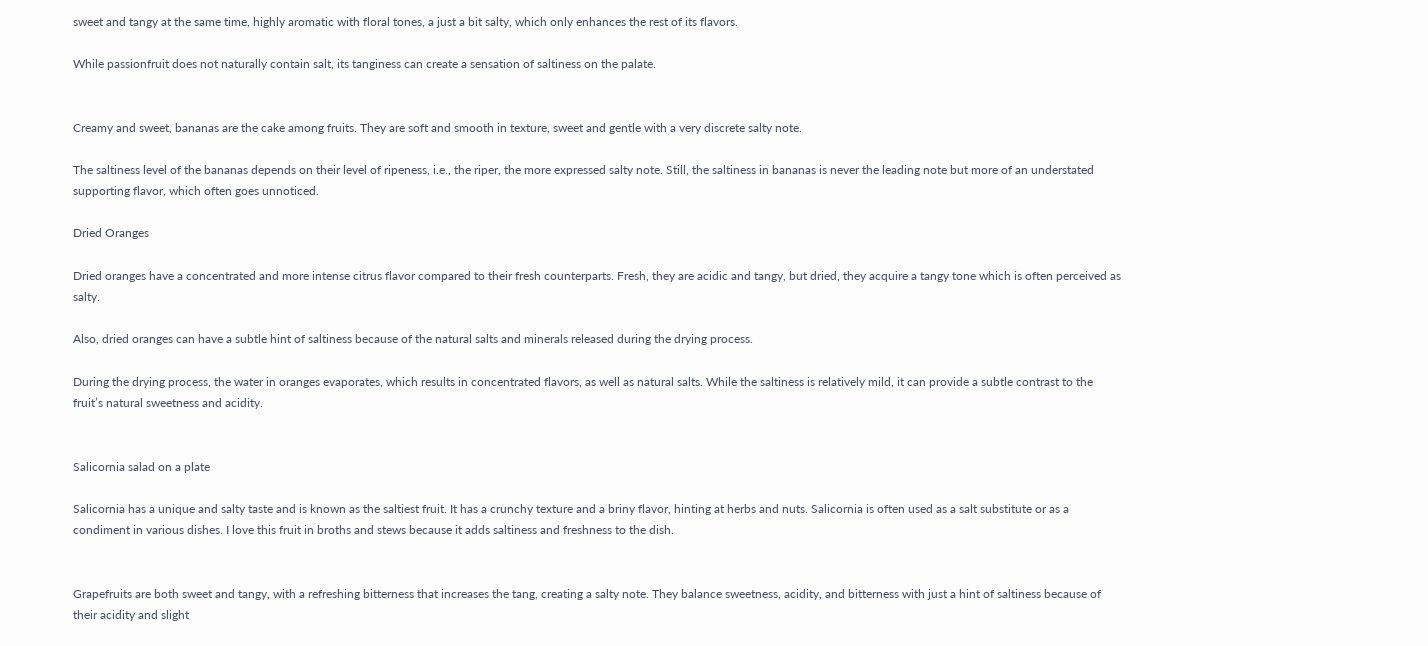sweet and tangy at the same time, highly aromatic with floral tones, a just a bit salty, which only enhances the rest of its flavors.

While passionfruit does not naturally contain salt, its tanginess can create a sensation of saltiness on the palate.


Creamy and sweet, bananas are the cake among fruits. They are soft and smooth in texture, sweet and gentle with a very discrete salty note.

The saltiness level of the bananas depends on their level of ripeness, i.e., the riper, the more expressed salty note. Still, the saltiness in bananas is never the leading note but more of an understated supporting flavor, which often goes unnoticed.

Dried Oranges

Dried oranges have a concentrated and more intense citrus flavor compared to their fresh counterparts. Fresh, they are acidic and tangy, but dried, they acquire a tangy tone which is often perceived as salty.

Also, dried oranges can have a subtle hint of saltiness because of the natural salts and minerals released during the drying process.

During the drying process, the water in oranges evaporates, which results in concentrated flavors, as well as natural salts. While the saltiness is relatively mild, it can provide a subtle contrast to the fruit’s natural sweetness and acidity.


Salicornia salad on a plate

Salicornia has a unique and salty taste and is known as the saltiest fruit. It has a crunchy texture and a briny flavor, hinting at herbs and nuts. Salicornia is often used as a salt substitute or as a condiment in various dishes. I love this fruit in broths and stews because it adds saltiness and freshness to the dish.


Grapefruits are both sweet and tangy, with a refreshing bitterness that increases the tang, creating a salty note. They balance sweetness, acidity, and bitterness with just a hint of saltiness because of their acidity and slight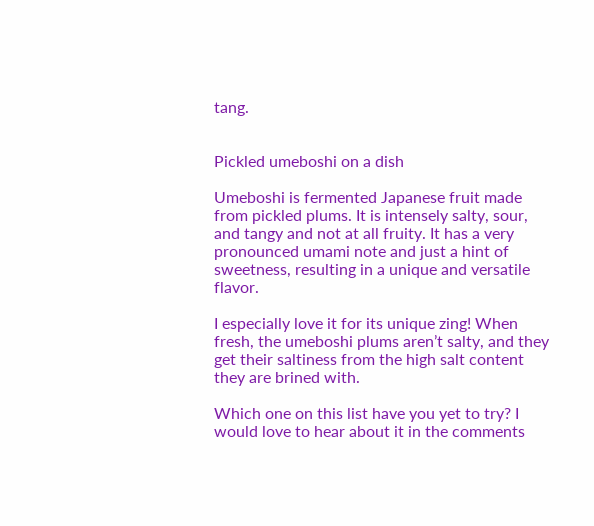tang.


Pickled umeboshi on a dish

Umeboshi is fermented Japanese fruit made from pickled plums. It is intensely salty, sour, and tangy and not at all fruity. It has a very pronounced umami note and just a hint of sweetness, resulting in a unique and versatile flavor.

I especially love it for its unique zing! When fresh, the umeboshi plums aren’t salty, and they get their saltiness from the high salt content they are brined with.

Which one on this list have you yet to try? I would love to hear about it in the comments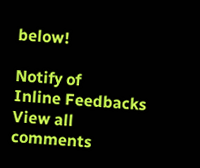below!

Notify of
Inline Feedbacks
View all comments